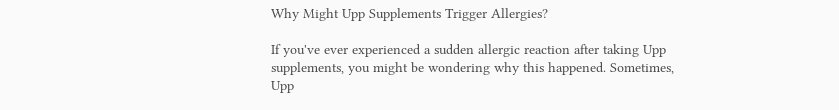Why Might Upp Supplements Trigger Allergies?

If you've ever experienced a sudden allergic reaction after taking Upp supplements, you might be wondering why this happened. Sometimes, Upp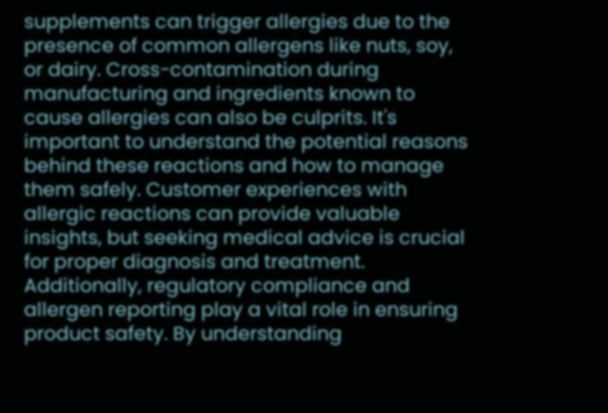supplements can trigger allergies due to the presence of common allergens like nuts, soy, or dairy. Cross-contamination during manufacturing and ingredients known to cause allergies can also be culprits. It's important to understand the potential reasons behind these reactions and how to manage them safely. Customer experiences with allergic reactions can provide valuable insights, but seeking medical advice is crucial for proper diagnosis and treatment. Additionally, regulatory compliance and allergen reporting play a vital role in ensuring product safety. By understanding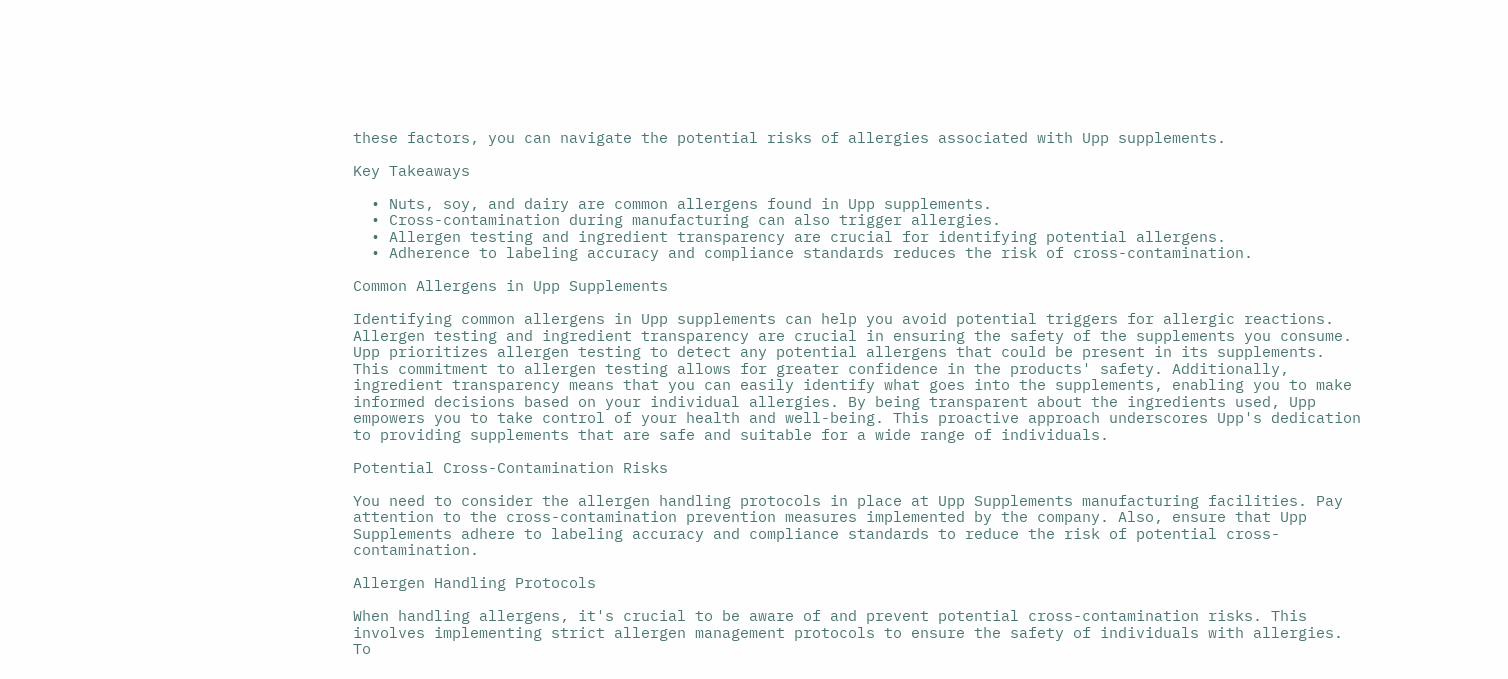these factors, you can navigate the potential risks of allergies associated with Upp supplements.

Key Takeaways

  • Nuts, soy, and dairy are common allergens found in Upp supplements.
  • Cross-contamination during manufacturing can also trigger allergies.
  • Allergen testing and ingredient transparency are crucial for identifying potential allergens.
  • Adherence to labeling accuracy and compliance standards reduces the risk of cross-contamination.

Common Allergens in Upp Supplements

Identifying common allergens in Upp supplements can help you avoid potential triggers for allergic reactions. Allergen testing and ingredient transparency are crucial in ensuring the safety of the supplements you consume. Upp prioritizes allergen testing to detect any potential allergens that could be present in its supplements. This commitment to allergen testing allows for greater confidence in the products' safety. Additionally, ingredient transparency means that you can easily identify what goes into the supplements, enabling you to make informed decisions based on your individual allergies. By being transparent about the ingredients used, Upp empowers you to take control of your health and well-being. This proactive approach underscores Upp's dedication to providing supplements that are safe and suitable for a wide range of individuals.

Potential Cross-Contamination Risks

You need to consider the allergen handling protocols in place at Upp Supplements manufacturing facilities. Pay attention to the cross-contamination prevention measures implemented by the company. Also, ensure that Upp Supplements adhere to labeling accuracy and compliance standards to reduce the risk of potential cross-contamination.

Allergen Handling Protocols

When handling allergens, it's crucial to be aware of and prevent potential cross-contamination risks. This involves implementing strict allergen management protocols to ensure the safety of individuals with allergies. To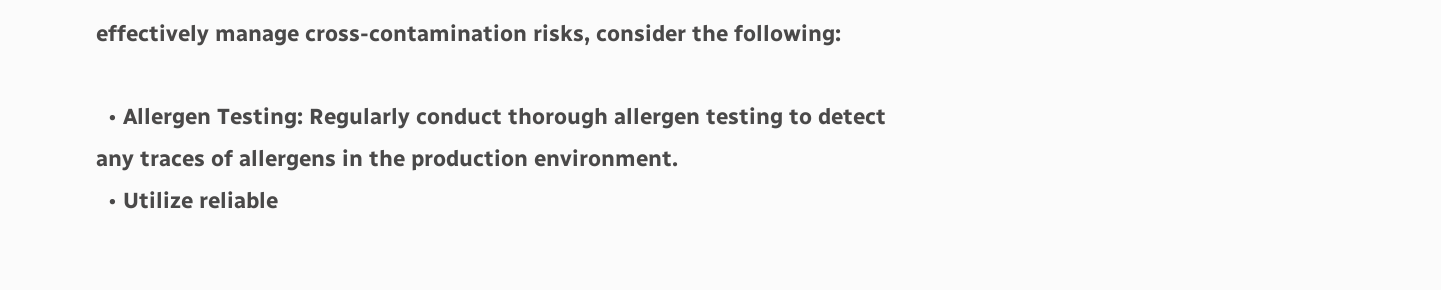effectively manage cross-contamination risks, consider the following:

  • Allergen Testing: Regularly conduct thorough allergen testing to detect any traces of allergens in the production environment.
  • Utilize reliable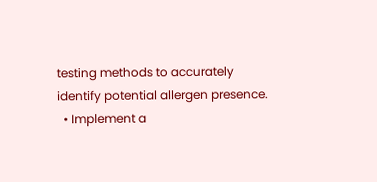testing methods to accurately identify potential allergen presence.
  • Implement a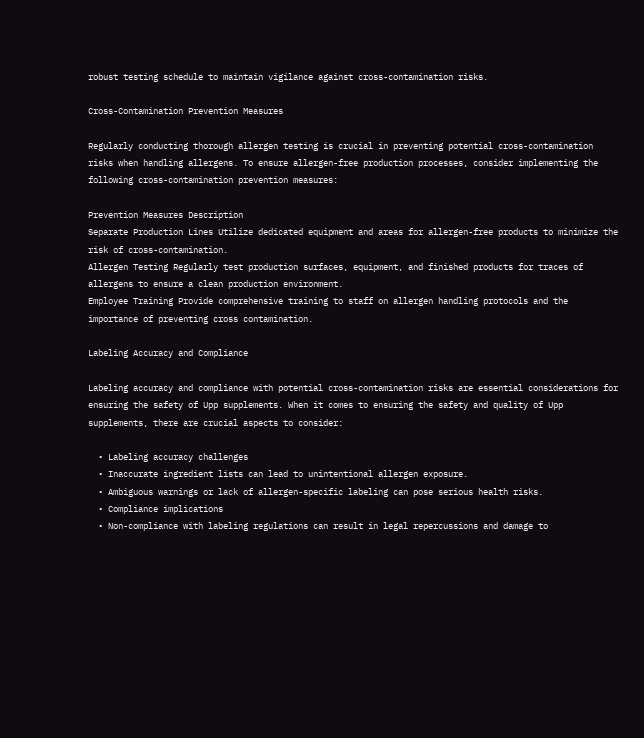robust testing schedule to maintain vigilance against cross-contamination risks.

Cross-Contamination Prevention Measures

Regularly conducting thorough allergen testing is crucial in preventing potential cross-contamination risks when handling allergens. To ensure allergen-free production processes, consider implementing the following cross-contamination prevention measures:

Prevention Measures Description
Separate Production Lines Utilize dedicated equipment and areas for allergen-free products to minimize the risk of cross-contamination.
Allergen Testing Regularly test production surfaces, equipment, and finished products for traces of allergens to ensure a clean production environment.
Employee Training Provide comprehensive training to staff on allergen handling protocols and the importance of preventing cross contamination.

Labeling Accuracy and Compliance

Labeling accuracy and compliance with potential cross-contamination risks are essential considerations for ensuring the safety of Upp supplements. When it comes to ensuring the safety and quality of Upp supplements, there are crucial aspects to consider:

  • Labeling accuracy challenges
  • Inaccurate ingredient lists can lead to unintentional allergen exposure.
  • Ambiguous warnings or lack of allergen-specific labeling can pose serious health risks.
  • Compliance implications
  • Non-compliance with labeling regulations can result in legal repercussions and damage to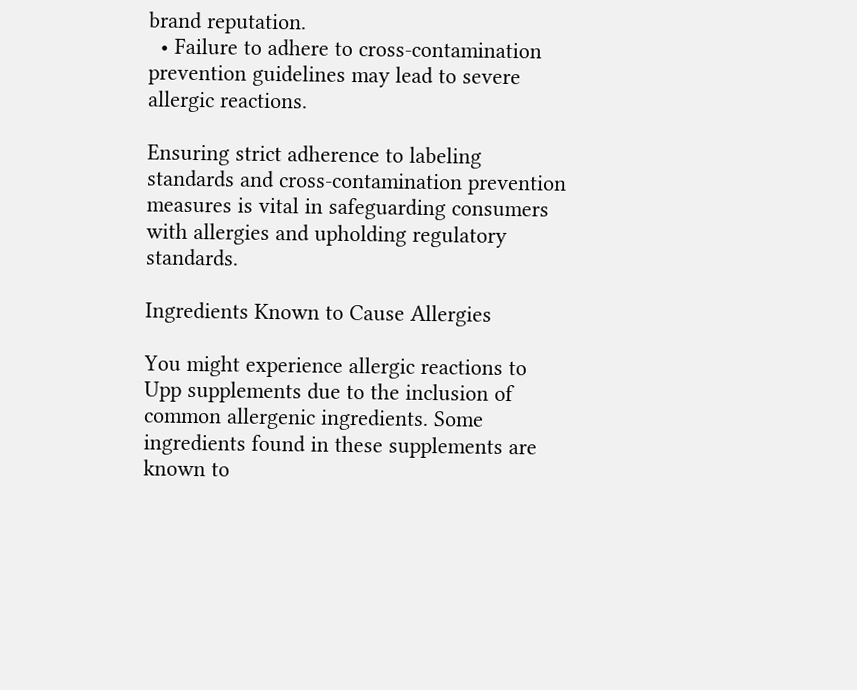brand reputation.
  • Failure to adhere to cross-contamination prevention guidelines may lead to severe allergic reactions.

Ensuring strict adherence to labeling standards and cross-contamination prevention measures is vital in safeguarding consumers with allergies and upholding regulatory standards.

Ingredients Known to Cause Allergies

You might experience allergic reactions to Upp supplements due to the inclusion of common allergenic ingredients. Some ingredients found in these supplements are known to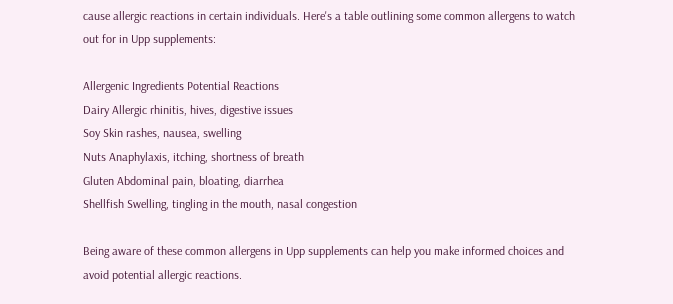cause allergic reactions in certain individuals. Here's a table outlining some common allergens to watch out for in Upp supplements:

Allergenic Ingredients Potential Reactions
Dairy Allergic rhinitis, hives, digestive issues
Soy Skin rashes, nausea, swelling
Nuts Anaphylaxis, itching, shortness of breath
Gluten Abdominal pain, bloating, diarrhea
Shellfish Swelling, tingling in the mouth, nasal congestion

Being aware of these common allergens in Upp supplements can help you make informed choices and avoid potential allergic reactions.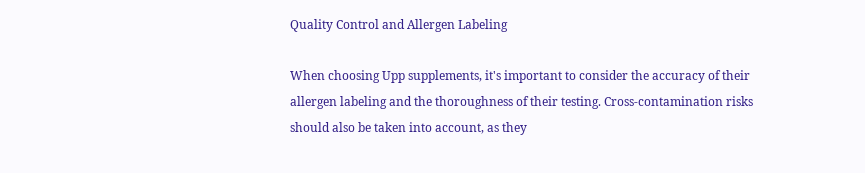Quality Control and Allergen Labeling

When choosing Upp supplements, it's important to consider the accuracy of their allergen labeling and the thoroughness of their testing. Cross-contamination risks should also be taken into account, as they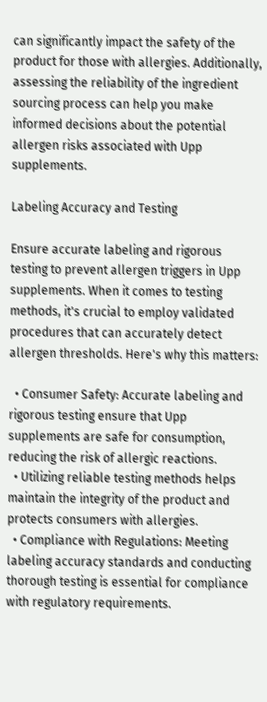can significantly impact the safety of the product for those with allergies. Additionally, assessing the reliability of the ingredient sourcing process can help you make informed decisions about the potential allergen risks associated with Upp supplements.

Labeling Accuracy and Testing

Ensure accurate labeling and rigorous testing to prevent allergen triggers in Upp supplements. When it comes to testing methods, it's crucial to employ validated procedures that can accurately detect allergen thresholds. Here's why this matters:

  • Consumer Safety: Accurate labeling and rigorous testing ensure that Upp supplements are safe for consumption, reducing the risk of allergic reactions.
  • Utilizing reliable testing methods helps maintain the integrity of the product and protects consumers with allergies.
  • Compliance with Regulations: Meeting labeling accuracy standards and conducting thorough testing is essential for compliance with regulatory requirements.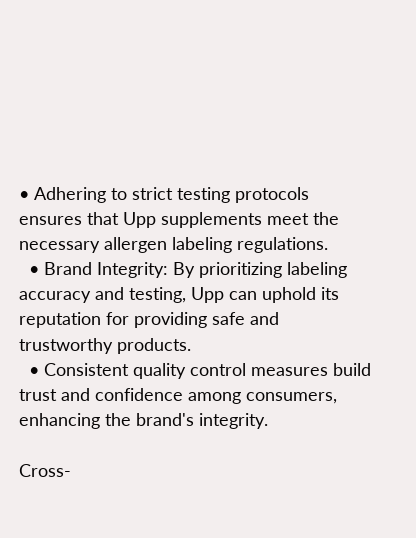• Adhering to strict testing protocols ensures that Upp supplements meet the necessary allergen labeling regulations.
  • Brand Integrity: By prioritizing labeling accuracy and testing, Upp can uphold its reputation for providing safe and trustworthy products.
  • Consistent quality control measures build trust and confidence among consumers, enhancing the brand's integrity.

Cross-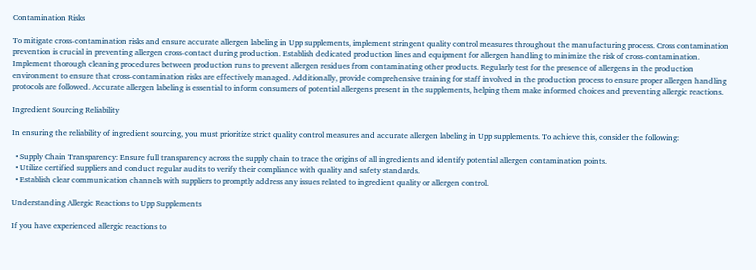Contamination Risks

To mitigate cross-contamination risks and ensure accurate allergen labeling in Upp supplements, implement stringent quality control measures throughout the manufacturing process. Cross contamination prevention is crucial in preventing allergen cross-contact during production. Establish dedicated production lines and equipment for allergen handling to minimize the risk of cross-contamination. Implement thorough cleaning procedures between production runs to prevent allergen residues from contaminating other products. Regularly test for the presence of allergens in the production environment to ensure that cross-contamination risks are effectively managed. Additionally, provide comprehensive training for staff involved in the production process to ensure proper allergen handling protocols are followed. Accurate allergen labeling is essential to inform consumers of potential allergens present in the supplements, helping them make informed choices and preventing allergic reactions.

Ingredient Sourcing Reliability

In ensuring the reliability of ingredient sourcing, you must prioritize strict quality control measures and accurate allergen labeling in Upp supplements. To achieve this, consider the following:

  • Supply Chain Transparency: Ensure full transparency across the supply chain to trace the origins of all ingredients and identify potential allergen contamination points.
  • Utilize certified suppliers and conduct regular audits to verify their compliance with quality and safety standards.
  • Establish clear communication channels with suppliers to promptly address any issues related to ingredient quality or allergen control.

Understanding Allergic Reactions to Upp Supplements

If you have experienced allergic reactions to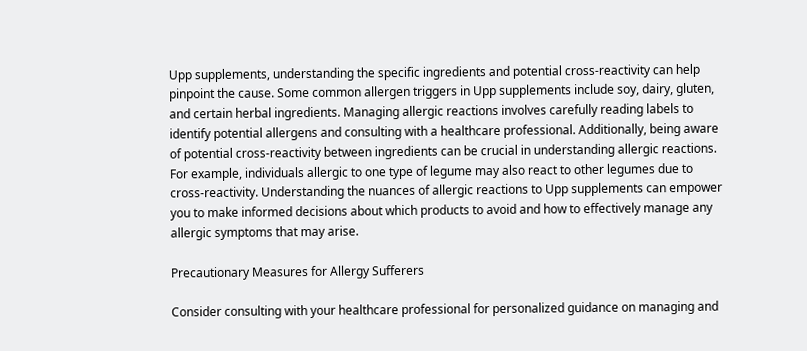Upp supplements, understanding the specific ingredients and potential cross-reactivity can help pinpoint the cause. Some common allergen triggers in Upp supplements include soy, dairy, gluten, and certain herbal ingredients. Managing allergic reactions involves carefully reading labels to identify potential allergens and consulting with a healthcare professional. Additionally, being aware of potential cross-reactivity between ingredients can be crucial in understanding allergic reactions. For example, individuals allergic to one type of legume may also react to other legumes due to cross-reactivity. Understanding the nuances of allergic reactions to Upp supplements can empower you to make informed decisions about which products to avoid and how to effectively manage any allergic symptoms that may arise.

Precautionary Measures for Allergy Sufferers

Consider consulting with your healthcare professional for personalized guidance on managing and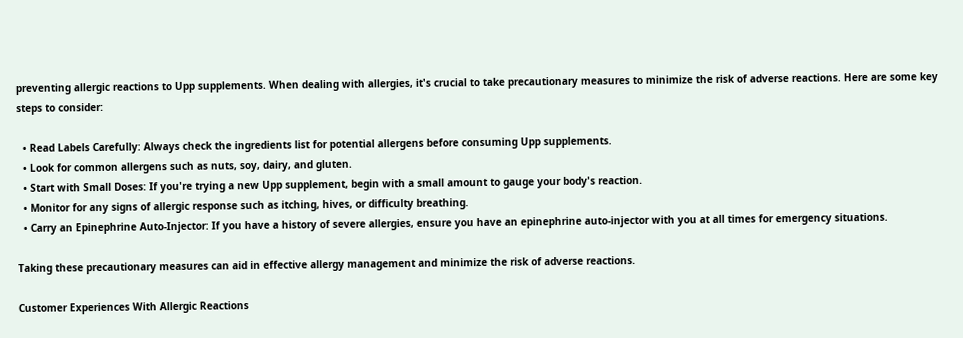preventing allergic reactions to Upp supplements. When dealing with allergies, it's crucial to take precautionary measures to minimize the risk of adverse reactions. Here are some key steps to consider:

  • Read Labels Carefully: Always check the ingredients list for potential allergens before consuming Upp supplements.
  • Look for common allergens such as nuts, soy, dairy, and gluten.
  • Start with Small Doses: If you're trying a new Upp supplement, begin with a small amount to gauge your body's reaction.
  • Monitor for any signs of allergic response such as itching, hives, or difficulty breathing.
  • Carry an Epinephrine Auto-Injector: If you have a history of severe allergies, ensure you have an epinephrine auto-injector with you at all times for emergency situations.

Taking these precautionary measures can aid in effective allergy management and minimize the risk of adverse reactions.

Customer Experiences With Allergic Reactions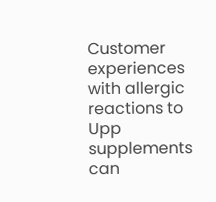Customer experiences with allergic reactions to Upp supplements can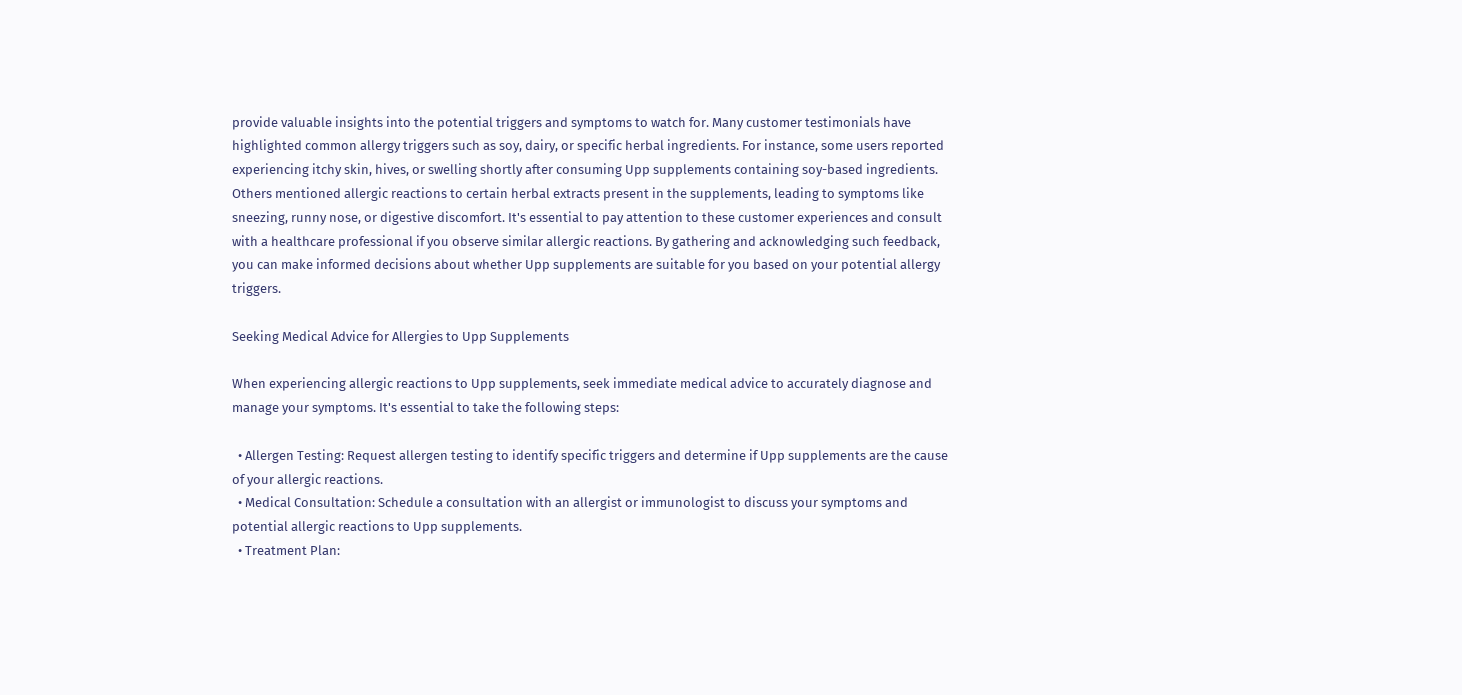provide valuable insights into the potential triggers and symptoms to watch for. Many customer testimonials have highlighted common allergy triggers such as soy, dairy, or specific herbal ingredients. For instance, some users reported experiencing itchy skin, hives, or swelling shortly after consuming Upp supplements containing soy-based ingredients. Others mentioned allergic reactions to certain herbal extracts present in the supplements, leading to symptoms like sneezing, runny nose, or digestive discomfort. It's essential to pay attention to these customer experiences and consult with a healthcare professional if you observe similar allergic reactions. By gathering and acknowledging such feedback, you can make informed decisions about whether Upp supplements are suitable for you based on your potential allergy triggers.

Seeking Medical Advice for Allergies to Upp Supplements

When experiencing allergic reactions to Upp supplements, seek immediate medical advice to accurately diagnose and manage your symptoms. It's essential to take the following steps:

  • Allergen Testing: Request allergen testing to identify specific triggers and determine if Upp supplements are the cause of your allergic reactions.
  • Medical Consultation: Schedule a consultation with an allergist or immunologist to discuss your symptoms and potential allergic reactions to Upp supplements.
  • Treatment Plan: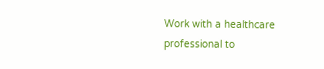Work with a healthcare professional to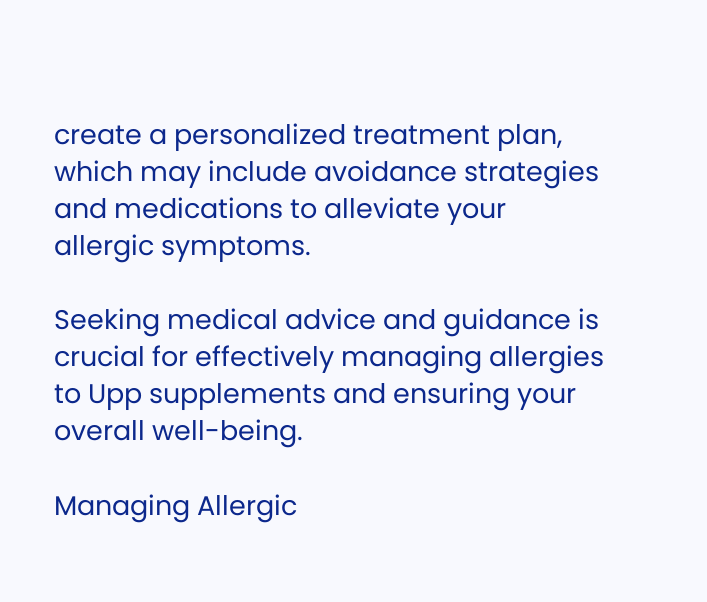create a personalized treatment plan, which may include avoidance strategies and medications to alleviate your allergic symptoms.

Seeking medical advice and guidance is crucial for effectively managing allergies to Upp supplements and ensuring your overall well-being.

Managing Allergic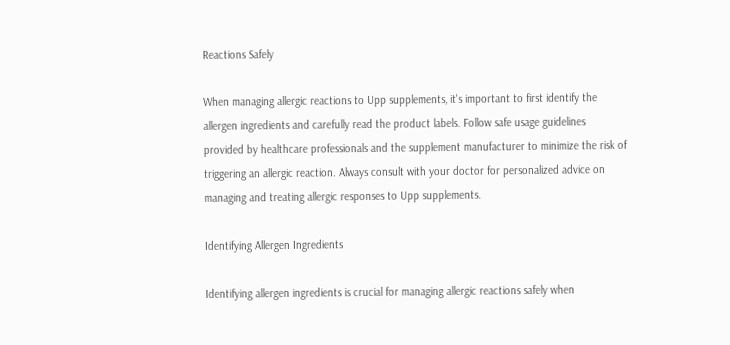Reactions Safely

When managing allergic reactions to Upp supplements, it's important to first identify the allergen ingredients and carefully read the product labels. Follow safe usage guidelines provided by healthcare professionals and the supplement manufacturer to minimize the risk of triggering an allergic reaction. Always consult with your doctor for personalized advice on managing and treating allergic responses to Upp supplements.

Identifying Allergen Ingredients

Identifying allergen ingredients is crucial for managing allergic reactions safely when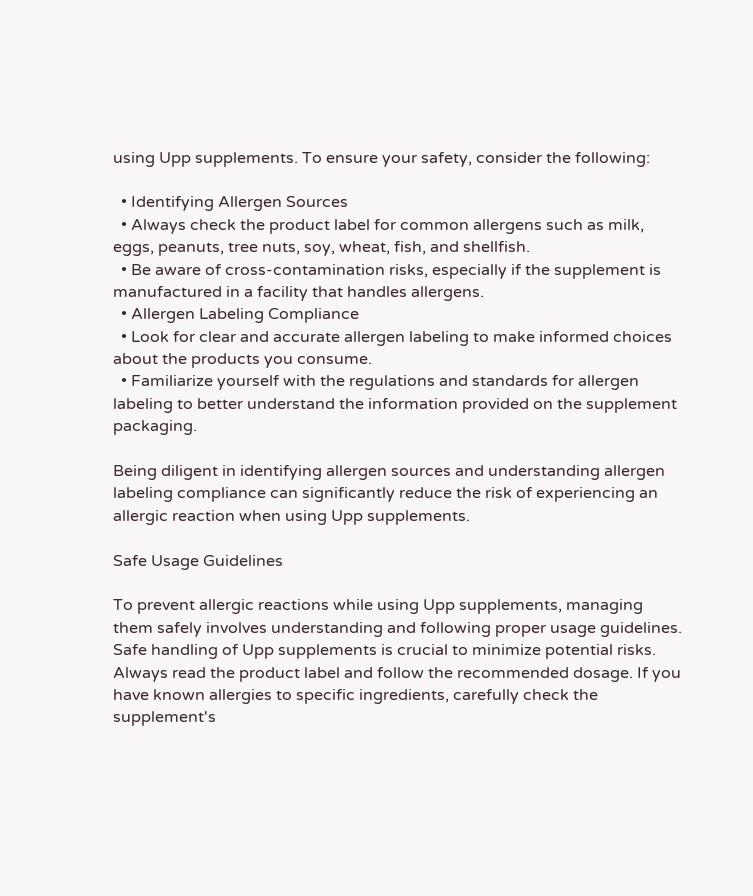using Upp supplements. To ensure your safety, consider the following:

  • Identifying Allergen Sources
  • Always check the product label for common allergens such as milk, eggs, peanuts, tree nuts, soy, wheat, fish, and shellfish.
  • Be aware of cross-contamination risks, especially if the supplement is manufactured in a facility that handles allergens.
  • Allergen Labeling Compliance
  • Look for clear and accurate allergen labeling to make informed choices about the products you consume.
  • Familiarize yourself with the regulations and standards for allergen labeling to better understand the information provided on the supplement packaging.

Being diligent in identifying allergen sources and understanding allergen labeling compliance can significantly reduce the risk of experiencing an allergic reaction when using Upp supplements.

Safe Usage Guidelines

To prevent allergic reactions while using Upp supplements, managing them safely involves understanding and following proper usage guidelines. Safe handling of Upp supplements is crucial to minimize potential risks. Always read the product label and follow the recommended dosage. If you have known allergies to specific ingredients, carefully check the supplement's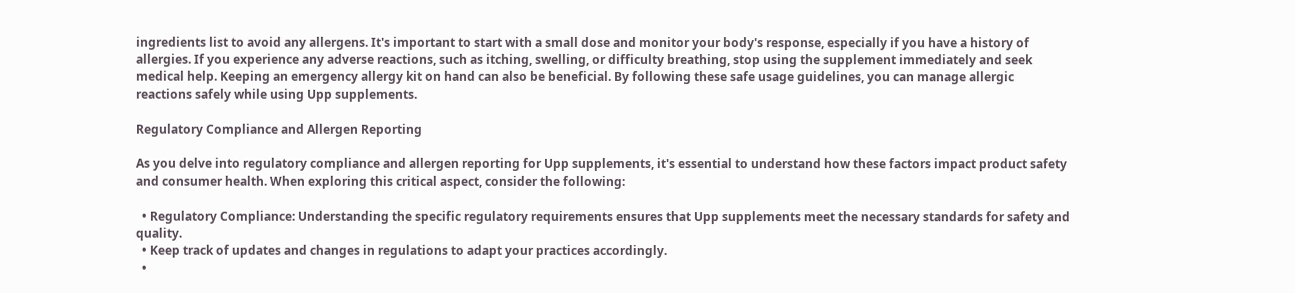ingredients list to avoid any allergens. It's important to start with a small dose and monitor your body's response, especially if you have a history of allergies. If you experience any adverse reactions, such as itching, swelling, or difficulty breathing, stop using the supplement immediately and seek medical help. Keeping an emergency allergy kit on hand can also be beneficial. By following these safe usage guidelines, you can manage allergic reactions safely while using Upp supplements.

Regulatory Compliance and Allergen Reporting

As you delve into regulatory compliance and allergen reporting for Upp supplements, it's essential to understand how these factors impact product safety and consumer health. When exploring this critical aspect, consider the following:

  • Regulatory Compliance: Understanding the specific regulatory requirements ensures that Upp supplements meet the necessary standards for safety and quality.
  • Keep track of updates and changes in regulations to adapt your practices accordingly.
  •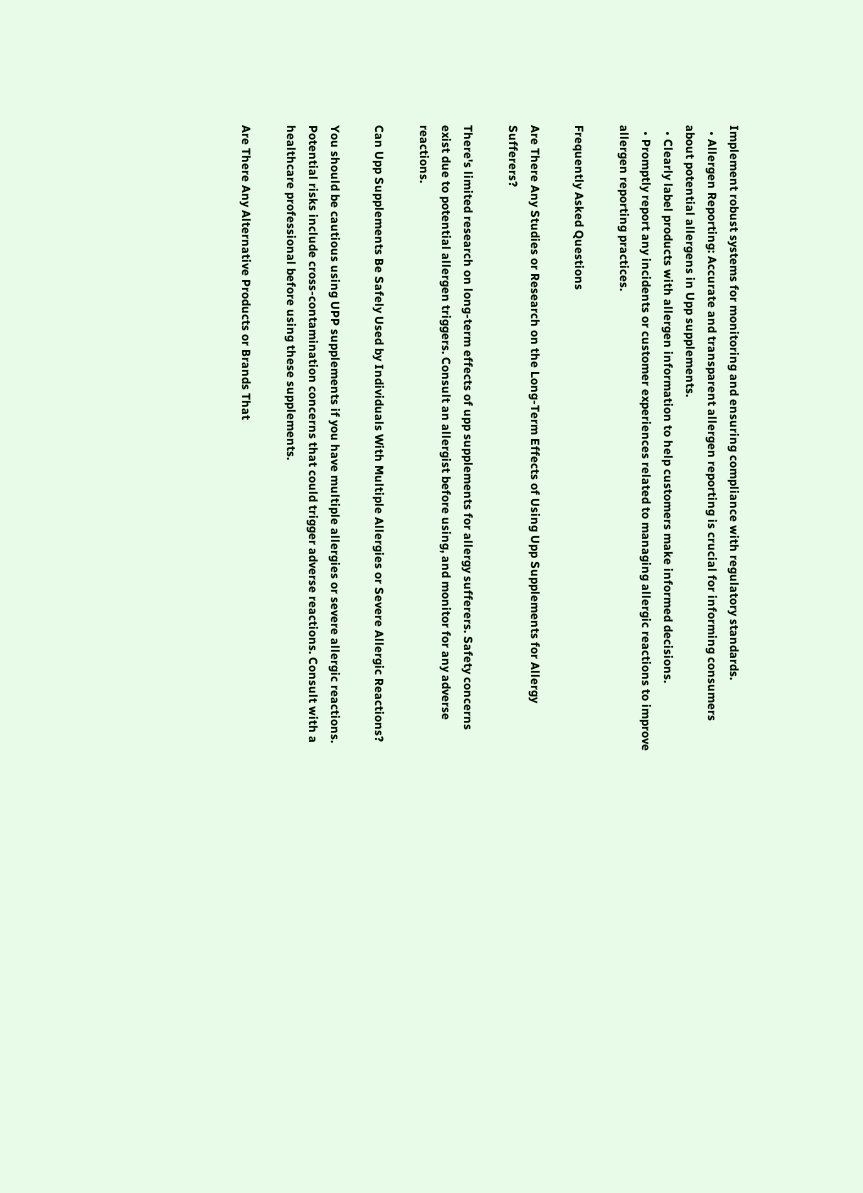Implement robust systems for monitoring and ensuring compliance with regulatory standards.
  • Allergen Reporting: Accurate and transparent allergen reporting is crucial for informing consumers about potential allergens in Upp supplements.
  • Clearly label products with allergen information to help customers make informed decisions.
  • Promptly report any incidents or customer experiences related to managing allergic reactions to improve allergen reporting practices.

Frequently Asked Questions

Are There Any Studies or Research on the Long-Term Effects of Using Upp Supplements for Allergy Sufferers?

There's limited research on long-term effects of upp supplements for allergy sufferers. Safety concerns exist due to potential allergen triggers. Consult an allergist before using, and monitor for any adverse reactions.

Can Upp Supplements Be Safely Used by Individuals With Multiple Allergies or Severe Allergic Reactions?

You should be cautious using UPP supplements if you have multiple allergies or severe allergic reactions. Potential risks include cross-contamination concerns that could trigger adverse reactions. Consult with a healthcare professional before using these supplements.

Are There Any Alternative Products or Brands That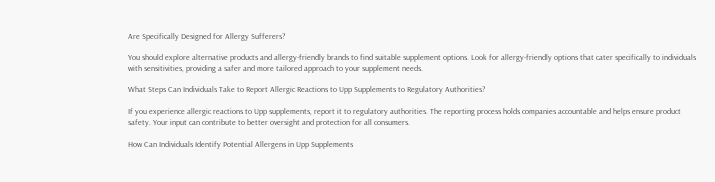Are Specifically Designed for Allergy Sufferers?

You should explore alternative products and allergy-friendly brands to find suitable supplement options. Look for allergy-friendly options that cater specifically to individuals with sensitivities, providing a safer and more tailored approach to your supplement needs.

What Steps Can Individuals Take to Report Allergic Reactions to Upp Supplements to Regulatory Authorities?

If you experience allergic reactions to Upp supplements, report it to regulatory authorities. The reporting process holds companies accountable and helps ensure product safety. Your input can contribute to better oversight and protection for all consumers.

How Can Individuals Identify Potential Allergens in Upp Supplements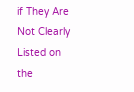if They Are Not Clearly Listed on the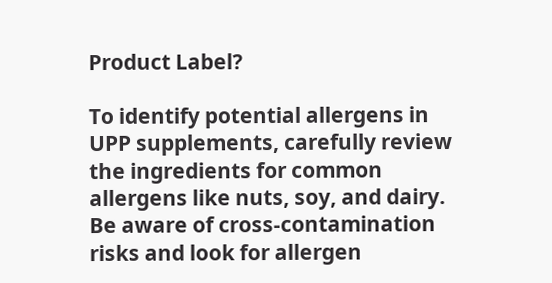Product Label?

To identify potential allergens in UPP supplements, carefully review the ingredients for common allergens like nuts, soy, and dairy. Be aware of cross-contamination risks and look for allergen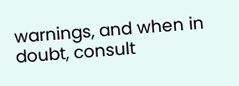warnings, and when in doubt, consult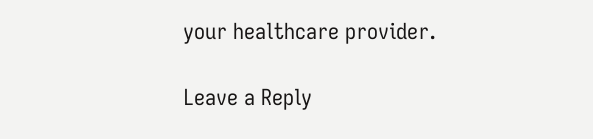your healthcare provider.

Leave a Reply